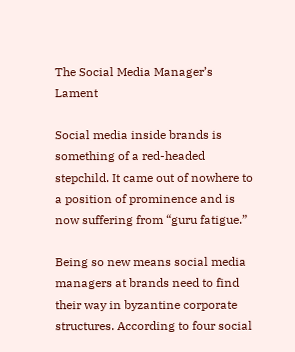The Social Media Manager’s Lament

Social media inside brands is something of a red-headed stepchild. It came out of nowhere to a position of prominence and is now suffering from “guru fatigue.”

Being so new means social media managers at brands need to find their way in byzantine corporate structures. According to four social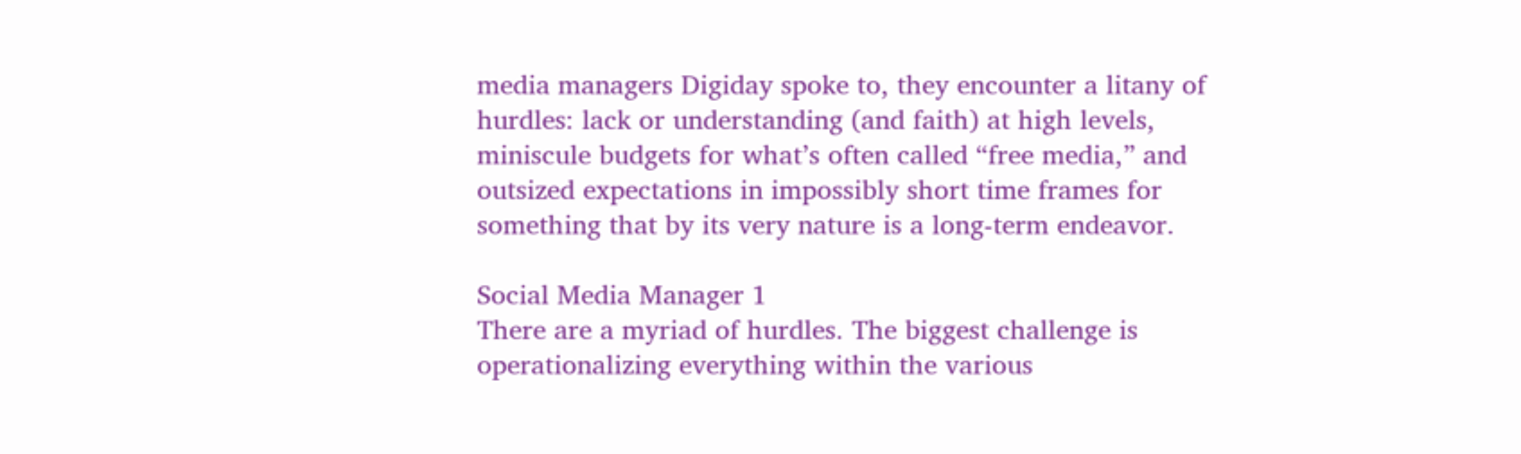media managers Digiday spoke to, they encounter a litany of hurdles: lack or understanding (and faith) at high levels, miniscule budgets for what’s often called “free media,” and outsized expectations in impossibly short time frames for something that by its very nature is a long-term endeavor.

Social Media Manager 1
There are a myriad of hurdles. The biggest challenge is operationalizing everything within the various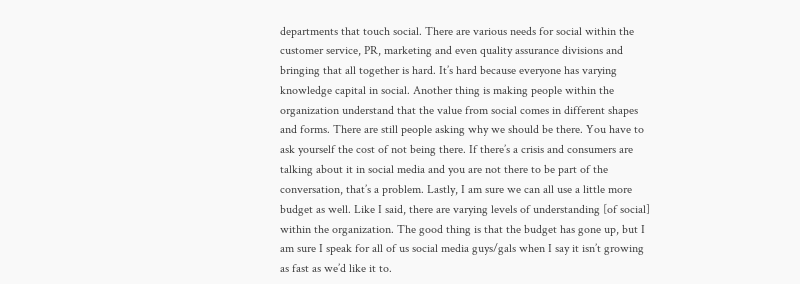departments that touch social. There are various needs for social within the customer service, PR, marketing and even quality assurance divisions and bringing that all together is hard. It’s hard because everyone has varying knowledge capital in social. Another thing is making people within the organization understand that the value from social comes in different shapes and forms. There are still people asking why we should be there. You have to ask yourself the cost of not being there. If there’s a crisis and consumers are talking about it in social media and you are not there to be part of the conversation, that’s a problem. Lastly, I am sure we can all use a little more budget as well. Like I said, there are varying levels of understanding [of social] within the organization. The good thing is that the budget has gone up, but I am sure I speak for all of us social media guys/gals when I say it isn’t growing as fast as we’d like it to.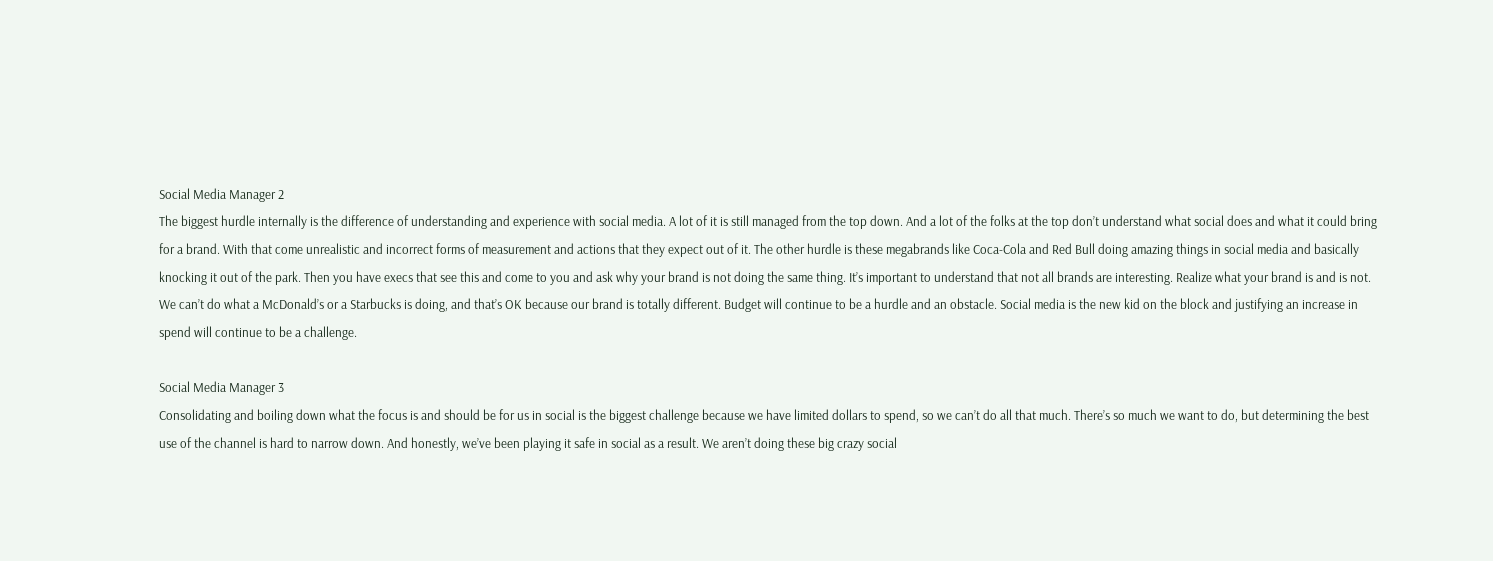Social Media Manager 2
The biggest hurdle internally is the difference of understanding and experience with social media. A lot of it is still managed from the top down. And a lot of the folks at the top don’t understand what social does and what it could bring for a brand. With that come unrealistic and incorrect forms of measurement and actions that they expect out of it. The other hurdle is these megabrands like Coca-Cola and Red Bull doing amazing things in social media and basically knocking it out of the park. Then you have execs that see this and come to you and ask why your brand is not doing the same thing. It’s important to understand that not all brands are interesting. Realize what your brand is and is not. We can’t do what a McDonald’s or a Starbucks is doing, and that’s OK because our brand is totally different. Budget will continue to be a hurdle and an obstacle. Social media is the new kid on the block and justifying an increase in spend will continue to be a challenge.

Social Media Manager 3
Consolidating and boiling down what the focus is and should be for us in social is the biggest challenge because we have limited dollars to spend, so we can’t do all that much. There’s so much we want to do, but determining the best use of the channel is hard to narrow down. And honestly, we’ve been playing it safe in social as a result. We aren’t doing these big crazy social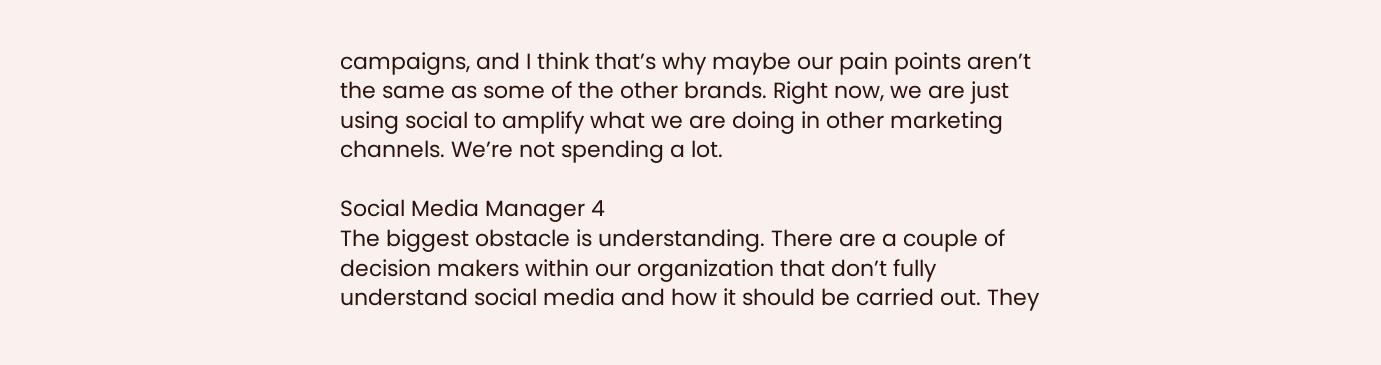campaigns, and I think that’s why maybe our pain points aren’t the same as some of the other brands. Right now, we are just using social to amplify what we are doing in other marketing channels. We’re not spending a lot.

Social Media Manager 4
The biggest obstacle is understanding. There are a couple of decision makers within our organization that don’t fully understand social media and how it should be carried out. They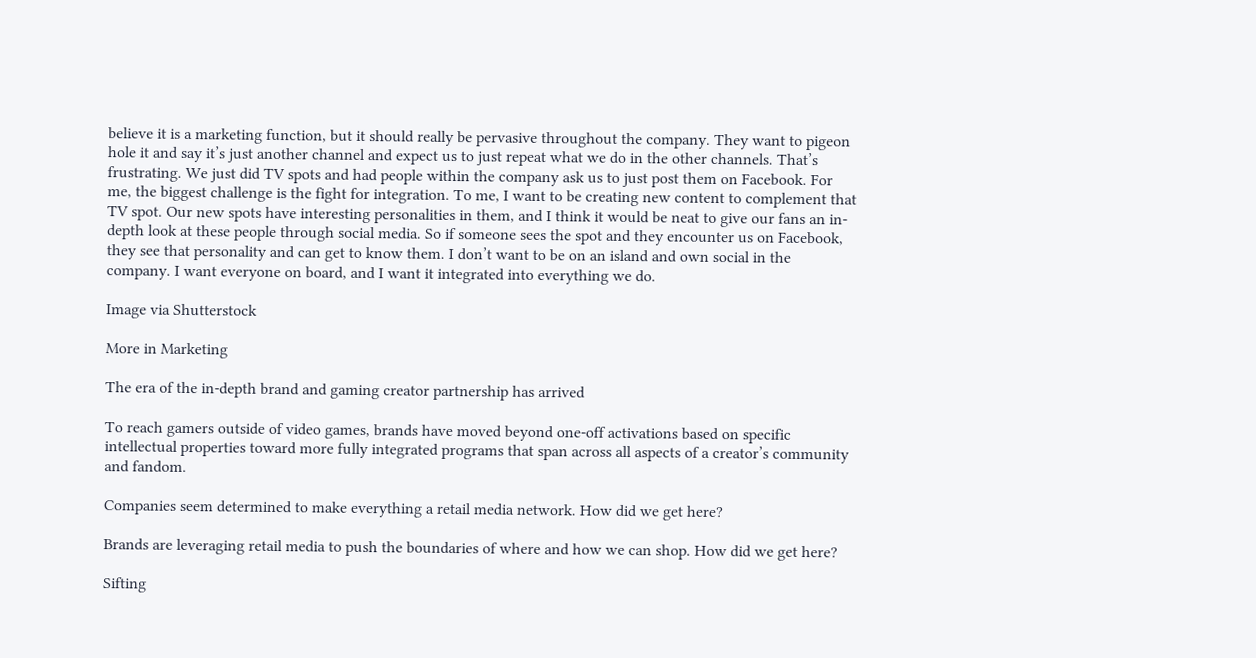believe it is a marketing function, but it should really be pervasive throughout the company. They want to pigeon hole it and say it’s just another channel and expect us to just repeat what we do in the other channels. That’s frustrating. We just did TV spots and had people within the company ask us to just post them on Facebook. For me, the biggest challenge is the fight for integration. To me, I want to be creating new content to complement that TV spot. Our new spots have interesting personalities in them, and I think it would be neat to give our fans an in-depth look at these people through social media. So if someone sees the spot and they encounter us on Facebook, they see that personality and can get to know them. I don’t want to be on an island and own social in the company. I want everyone on board, and I want it integrated into everything we do.

Image via Shutterstock

More in Marketing

The era of the in-depth brand and gaming creator partnership has arrived

To reach gamers outside of video games, brands have moved beyond one-off activations based on specific intellectual properties toward more fully integrated programs that span across all aspects of a creator’s community and fandom.

Companies seem determined to make everything a retail media network. How did we get here?

Brands are leveraging retail media to push the boundaries of where and how we can shop. How did we get here?

Sifting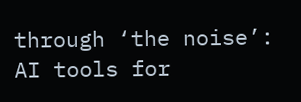through ‘the noise’: AI tools for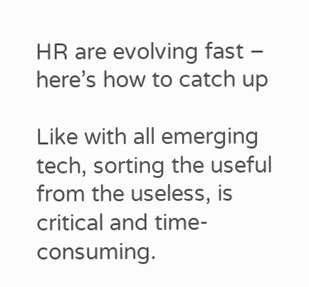HR are evolving fast – here’s how to catch up

Like with all emerging tech, sorting the useful from the useless, is critical and time-consuming.